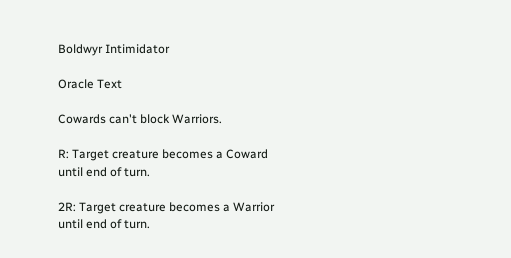Boldwyr Intimidator

Oracle Text

Cowards can't block Warriors.

R: Target creature becomes a Coward until end of turn.

2R: Target creature becomes a Warrior until end of turn.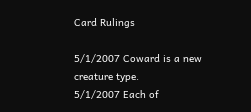Card Rulings

5/1/2007 Coward is a new creature type.
5/1/2007 Each of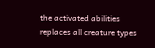the activated abilities replaces all creature types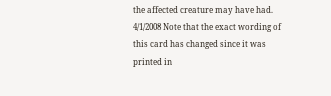the affected creature may have had.
4/1/2008 Note that the exact wording of this card has changed since it was printed in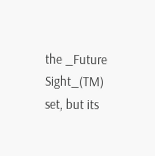the _Future Sight_(TM) set, but its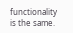functionality is the same.